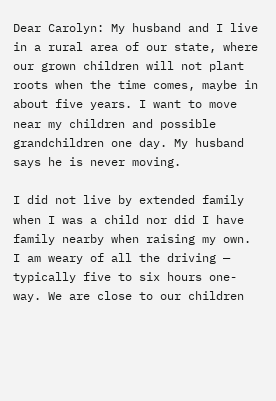Dear Carolyn: My husband and I live in a rural area of our state, where our grown children will not plant roots when the time comes, maybe in about five years. I want to move near my children and possible grandchildren one day. My husband says he is never moving.

I did not live by extended family when I was a child nor did I have family nearby when raising my own. I am weary of all the driving — typically five to six hours one-way. We are close to our children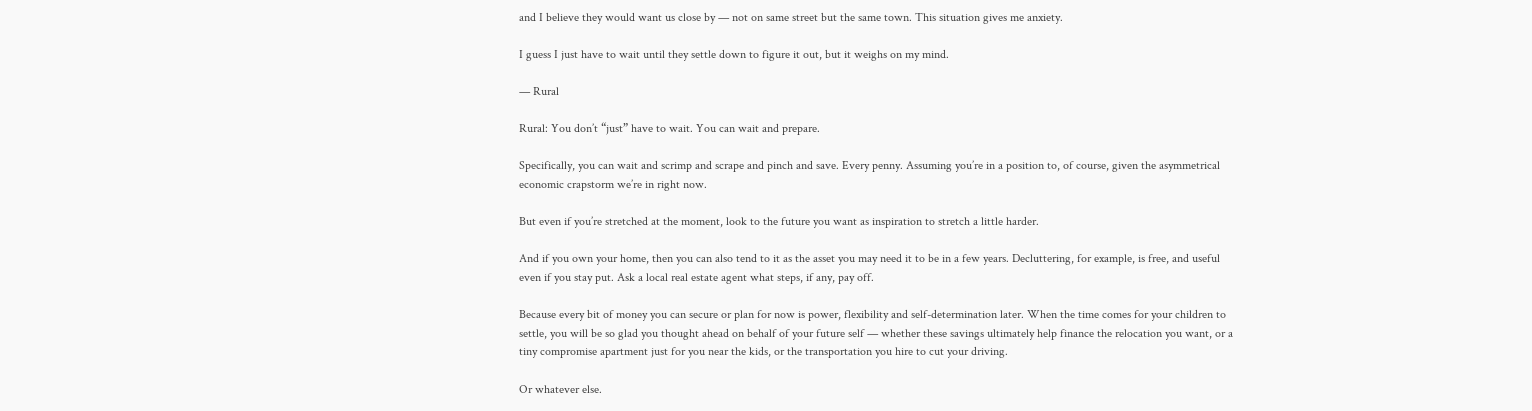and I believe they would want us close by — not on same street but the same town. This situation gives me anxiety.

I guess I just have to wait until they settle down to figure it out, but it weighs on my mind.

— Rural

Rural: You don’t “just” have to wait. You can wait and prepare.

Specifically, you can wait and scrimp and scrape and pinch and save. Every penny. Assuming you’re in a position to, of course, given the asymmetrical economic crapstorm we’re in right now.

But even if you’re stretched at the moment, look to the future you want as inspiration to stretch a little harder.

And if you own your home, then you can also tend to it as the asset you may need it to be in a few years. Decluttering, for example, is free, and useful even if you stay put. Ask a local real estate agent what steps, if any, pay off.

Because every bit of money you can secure or plan for now is power, flexibility and self-determination later. When the time comes for your children to settle, you will be so glad you thought ahead on behalf of your future self — whether these savings ultimately help finance the relocation you want, or a tiny compromise apartment just for you near the kids, or the transportation you hire to cut your driving.

Or whatever else.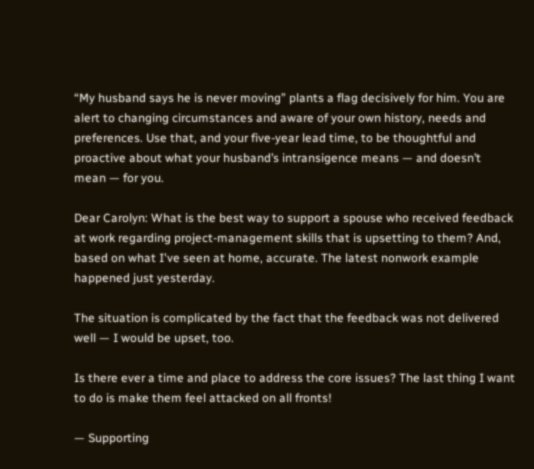“My husband says he is never moving” plants a flag decisively for him. You are alert to changing circumstances and aware of your own history, needs and preferences. Use that, and your five-year lead time, to be thoughtful and proactive about what your husband’s intransigence means — and doesn’t mean — for you.

Dear Carolyn: What is the best way to support a spouse who received feedback at work regarding project-management skills that is upsetting to them? And, based on what I've seen at home, accurate. The latest nonwork example happened just yesterday.

The situation is complicated by the fact that the feedback was not delivered well — I would be upset, too.

Is there ever a time and place to address the core issues? The last thing I want to do is make them feel attacked on all fronts!

— Supporting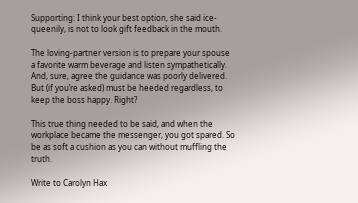Supporting: I think your best option, she said ice-queenily, is not to look gift feedback in the mouth.

The loving-partner version is to prepare your spouse a favorite warm beverage and listen sympathetically. And, sure, agree the guidance was poorly delivered. But (if you’re asked) must be heeded regardless, to keep the boss happy. Right?

This true thing needed to be said, and when the workplace became the messenger, you got spared. So be as soft a cushion as you can without muffling the truth.

Write to Carolyn Hax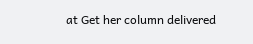at Get her column delivered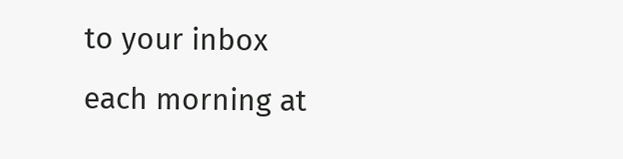to your inbox each morning at